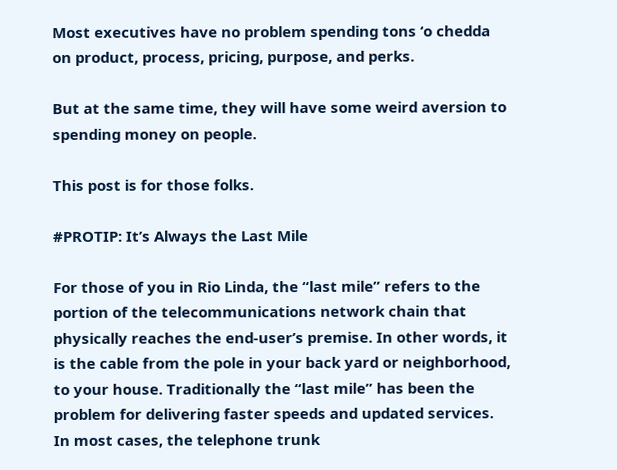Most executives have no problem spending tons ‘o chedda on product, process, pricing, purpose, and perks.

But at the same time, they will have some weird aversion to spending money on people.

This post is for those folks.

#PROTIP: It’s Always the Last Mile

For those of you in Rio Linda, the “last mile” refers to the portion of the telecommunications network chain that physically reaches the end-user’s premise. In other words, it is the cable from the pole in your back yard or neighborhood, to your house. Traditionally the “last mile” has been the problem for delivering faster speeds and updated services. In most cases, the telephone trunk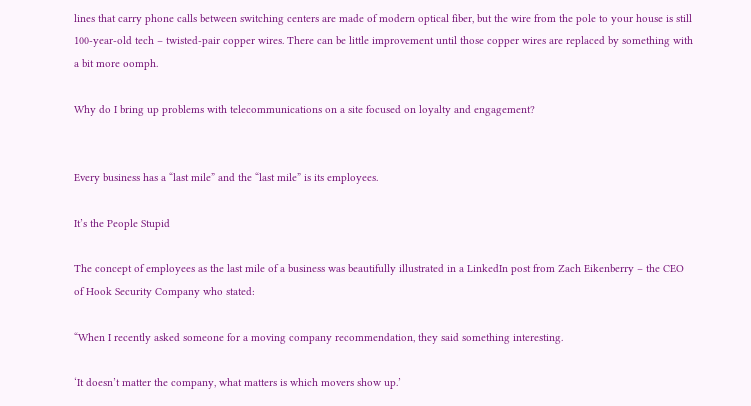lines that carry phone calls between switching centers are made of modern optical fiber, but the wire from the pole to your house is still 100-year-old tech – twisted-pair copper wires. There can be little improvement until those copper wires are replaced by something with a bit more oomph.

Why do I bring up problems with telecommunications on a site focused on loyalty and engagement?


Every business has a “last mile” and the “last mile” is its employees.

It’s the People Stupid

The concept of employees as the last mile of a business was beautifully illustrated in a LinkedIn post from Zach Eikenberry – the CEO of Hook Security Company who stated:

“When I recently asked someone for a moving company recommendation, they said something interesting.

‘It doesn’t matter the company, what matters is which movers show up.’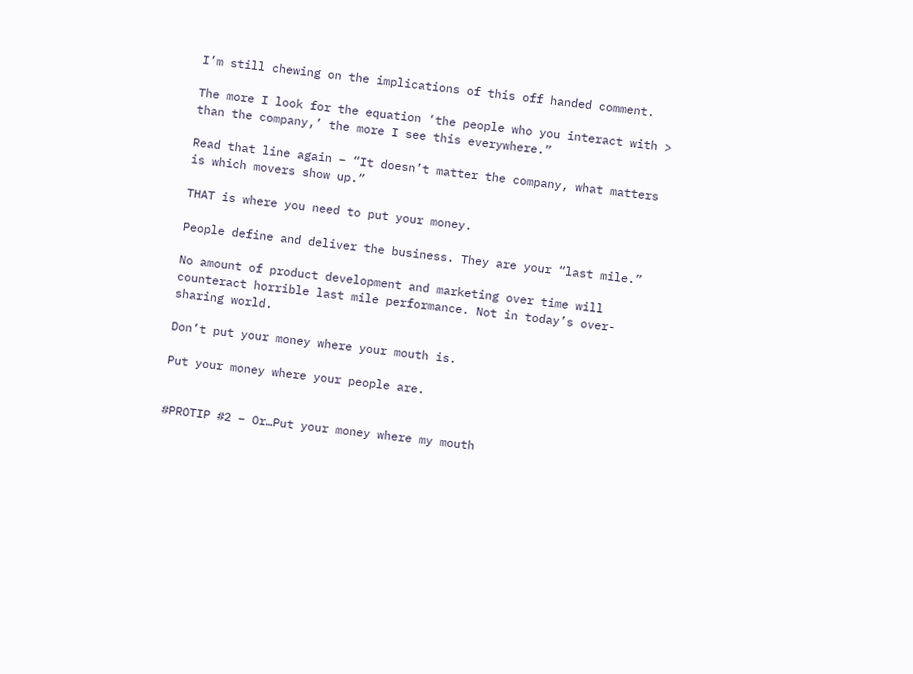I’m still chewing on the implications of this off handed comment.

The more I look for the equation ‘the people who you interact with > than the company,’ the more I see this everywhere.”

Read that line again – “It doesn’t matter the company, what matters is which movers show up.”

THAT is where you need to put your money.

People define and deliver the business. They are your “last mile.”

No amount of product development and marketing over time will counteract horrible last mile performance. Not in today’s over-sharing world.

Don’t put your money where your mouth is.

Put your money where your people are.


#PROTIP #2 – Or…Put your money where my mouth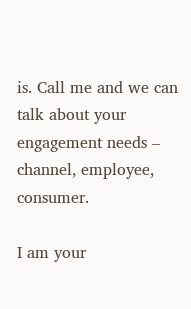is. Call me and we can talk about your engagement needs – channel, employee, consumer.

I am your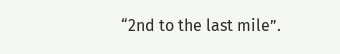“2nd to the last mile”.